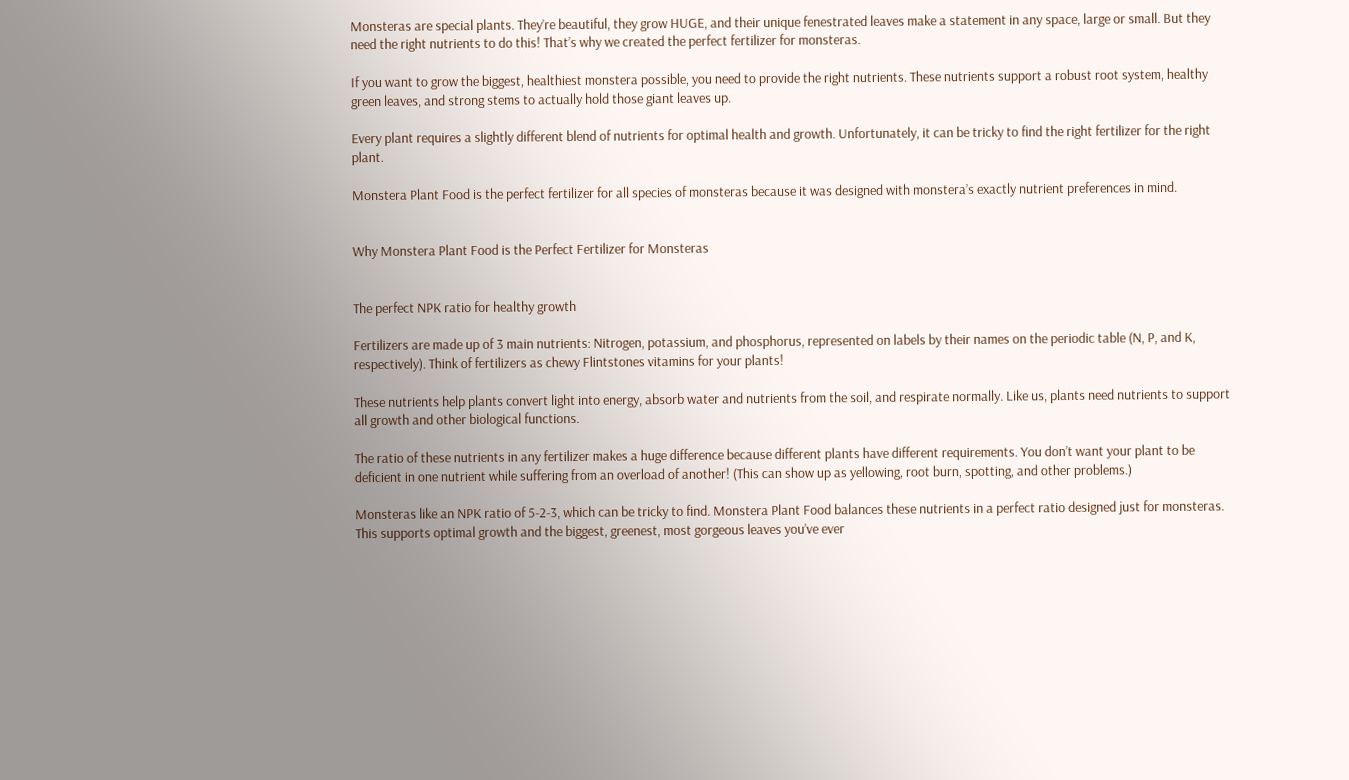Monsteras are special plants. They’re beautiful, they grow HUGE, and their unique fenestrated leaves make a statement in any space, large or small. But they need the right nutrients to do this! That’s why we created the perfect fertilizer for monsteras.

If you want to grow the biggest, healthiest monstera possible, you need to provide the right nutrients. These nutrients support a robust root system, healthy green leaves, and strong stems to actually hold those giant leaves up.

Every plant requires a slightly different blend of nutrients for optimal health and growth. Unfortunately, it can be tricky to find the right fertilizer for the right plant.

Monstera Plant Food is the perfect fertilizer for all species of monsteras because it was designed with monstera’s exactly nutrient preferences in mind.


Why Monstera Plant Food is the Perfect Fertilizer for Monsteras


The perfect NPK ratio for healthy growth

Fertilizers are made up of 3 main nutrients: Nitrogen, potassium, and phosphorus, represented on labels by their names on the periodic table (N, P, and K, respectively). Think of fertilizers as chewy Flintstones vitamins for your plants!

These nutrients help plants convert light into energy, absorb water and nutrients from the soil, and respirate normally. Like us, plants need nutrients to support all growth and other biological functions.

The ratio of these nutrients in any fertilizer makes a huge difference because different plants have different requirements. You don’t want your plant to be deficient in one nutrient while suffering from an overload of another! (This can show up as yellowing, root burn, spotting, and other problems.)

Monsteras like an NPK ratio of 5-2-3, which can be tricky to find. Monstera Plant Food balances these nutrients in a perfect ratio designed just for monsteras. This supports optimal growth and the biggest, greenest, most gorgeous leaves you’ve ever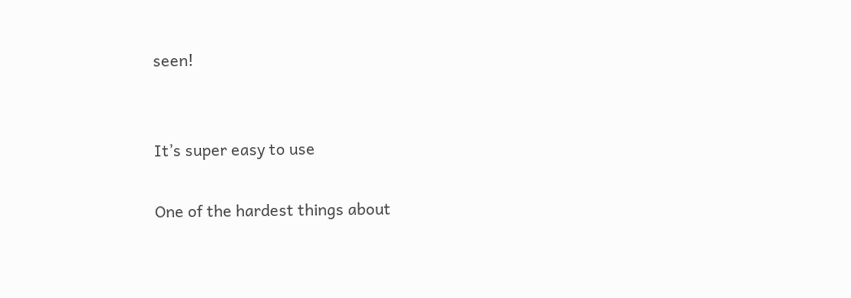seen!


It’s super easy to use

One of the hardest things about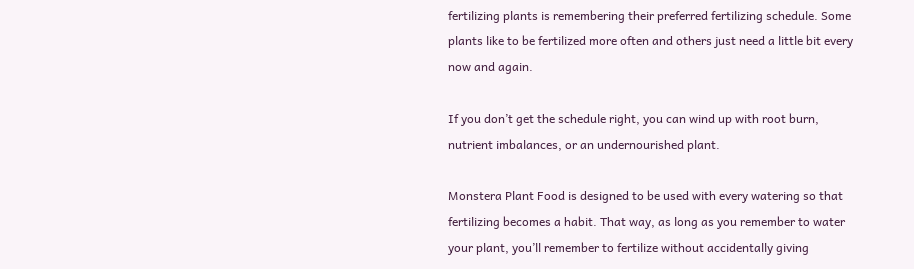fertilizing plants is remembering their preferred fertilizing schedule. Some plants like to be fertilized more often and others just need a little bit every now and again.

If you don’t get the schedule right, you can wind up with root burn, nutrient imbalances, or an undernourished plant.

Monstera Plant Food is designed to be used with every watering so that fertilizing becomes a habit. That way, as long as you remember to water your plant, you’ll remember to fertilize without accidentally giving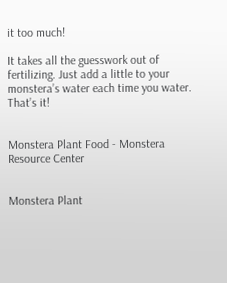it too much!

It takes all the guesswork out of fertilizing. Just add a little to your monstera’s water each time you water. That’s it!


Monstera Plant Food - Monstera Resource Center


Monstera Plant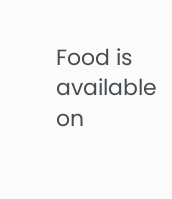Food is available on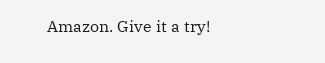Amazon. Give it a try!